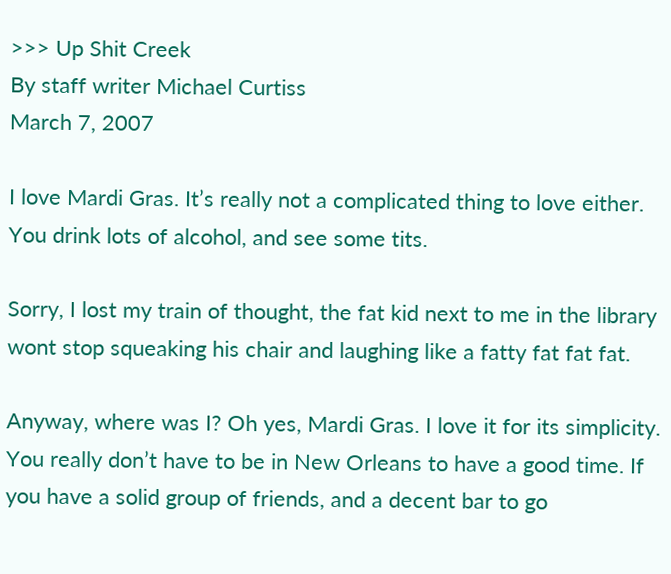>>> Up Shit Creek
By staff writer Michael Curtiss
March 7, 2007

I love Mardi Gras. It’s really not a complicated thing to love either. You drink lots of alcohol, and see some tits.

Sorry, I lost my train of thought, the fat kid next to me in the library wont stop squeaking his chair and laughing like a fatty fat fat fat.

Anyway, where was I? Oh yes, Mardi Gras. I love it for its simplicity. You really don’t have to be in New Orleans to have a good time. If you have a solid group of friends, and a decent bar to go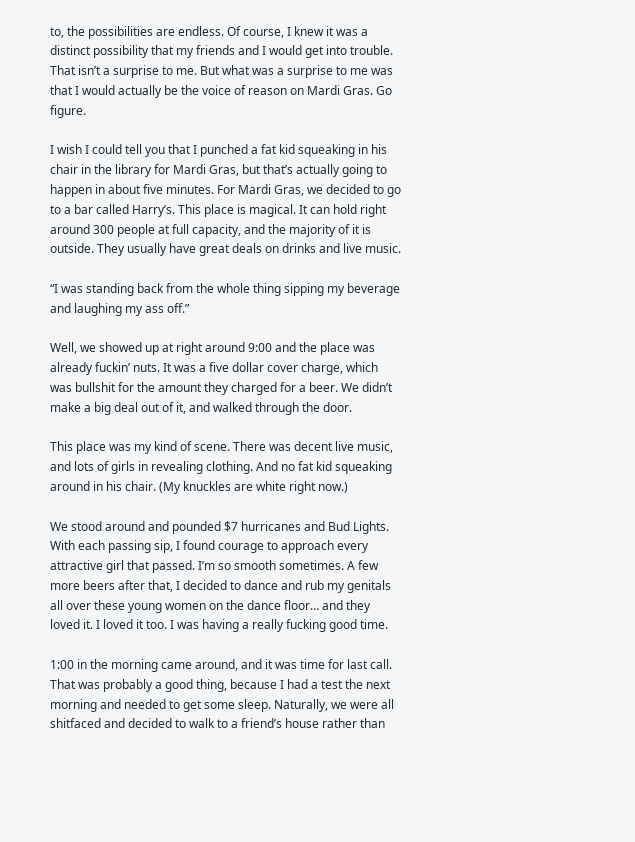to, the possibilities are endless. Of course, I knew it was a distinct possibility that my friends and I would get into trouble. That isn’t a surprise to me. But what was a surprise to me was that I would actually be the voice of reason on Mardi Gras. Go figure.

I wish I could tell you that I punched a fat kid squeaking in his chair in the library for Mardi Gras, but that’s actually going to happen in about five minutes. For Mardi Gras, we decided to go to a bar called Harry’s. This place is magical. It can hold right around 300 people at full capacity, and the majority of it is outside. They usually have great deals on drinks and live music.

“I was standing back from the whole thing sipping my beverage and laughing my ass off.”

Well, we showed up at right around 9:00 and the place was already fuckin’ nuts. It was a five dollar cover charge, which was bullshit for the amount they charged for a beer. We didn’t make a big deal out of it, and walked through the door.

This place was my kind of scene. There was decent live music, and lots of girls in revealing clothing. And no fat kid squeaking around in his chair. (My knuckles are white right now.)

We stood around and pounded $7 hurricanes and Bud Lights. With each passing sip, I found courage to approach every attractive girl that passed. I’m so smooth sometimes. A few more beers after that, I decided to dance and rub my genitals all over these young women on the dance floor… and they loved it. I loved it too. I was having a really fucking good time.

1:00 in the morning came around, and it was time for last call. That was probably a good thing, because I had a test the next morning and needed to get some sleep. Naturally, we were all shitfaced and decided to walk to a friend’s house rather than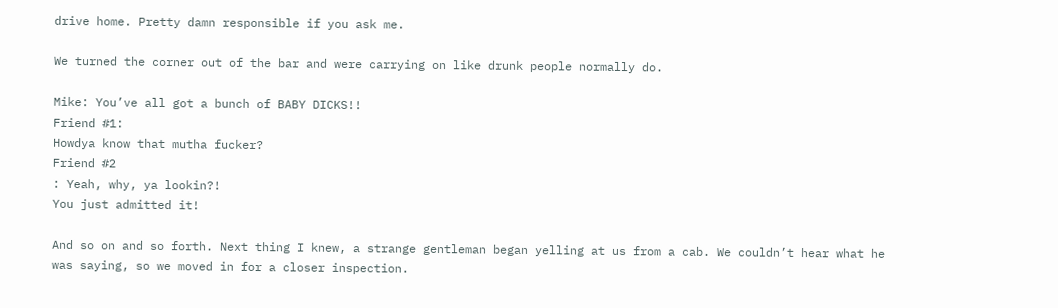drive home. Pretty damn responsible if you ask me.

We turned the corner out of the bar and were carrying on like drunk people normally do.

Mike: You’ve all got a bunch of BABY DICKS!!
Friend #1:
Howdya know that mutha fucker?
Friend #2
: Yeah, why, ya lookin?!
You just admitted it!

And so on and so forth. Next thing I knew, a strange gentleman began yelling at us from a cab. We couldn’t hear what he was saying, so we moved in for a closer inspection.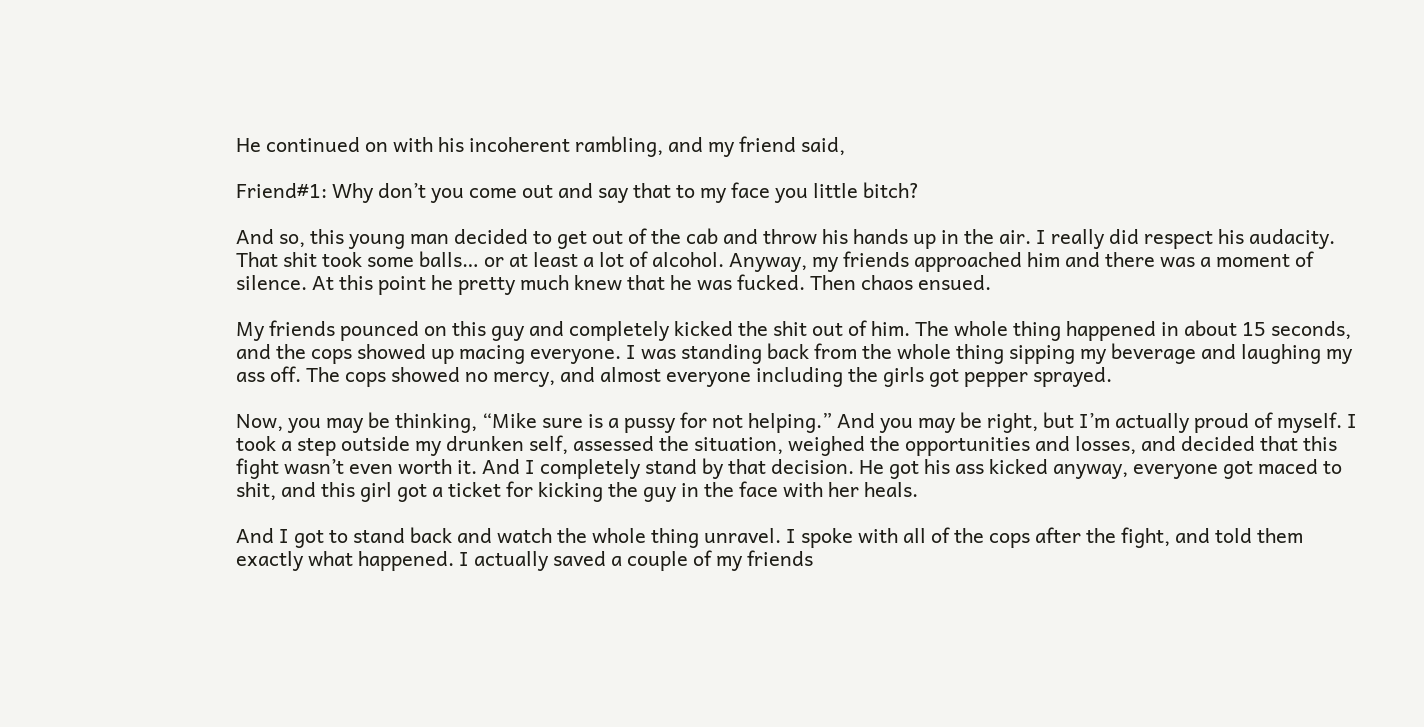He continued on with his incoherent rambling, and my friend said,

Friend#1: Why don’t you come out and say that to my face you little bitch?

And so, this young man decided to get out of the cab and throw his hands up in the air. I really did respect his audacity. That shit took some balls… or at least a lot of alcohol. Anyway, my friends approached him and there was a moment of silence. At this point he pretty much knew that he was fucked. Then chaos ensued.

My friends pounced on this guy and completely kicked the shit out of him. The whole thing happened in about 15 seconds, and the cops showed up macing everyone. I was standing back from the whole thing sipping my beverage and laughing my ass off. The cops showed no mercy, and almost everyone including the girls got pepper sprayed.

Now, you may be thinking, “Mike sure is a pussy for not helping.” And you may be right, but I’m actually proud of myself. I took a step outside my drunken self, assessed the situation, weighed the opportunities and losses, and decided that this fight wasn’t even worth it. And I completely stand by that decision. He got his ass kicked anyway, everyone got maced to shit, and this girl got a ticket for kicking the guy in the face with her heals.

And I got to stand back and watch the whole thing unravel. I spoke with all of the cops after the fight, and told them exactly what happened. I actually saved a couple of my friends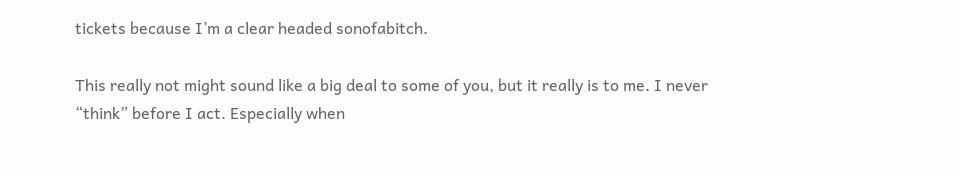tickets because I’m a clear headed sonofabitch.

This really not might sound like a big deal to some of you, but it really is to me. I never “think” before I act. Especially when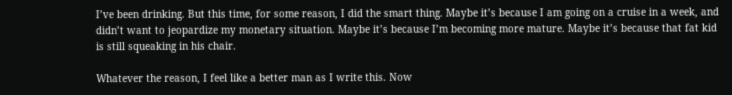I’ve been drinking. But this time, for some reason, I did the smart thing. Maybe it’s because I am going on a cruise in a week, and didn’t want to jeopardize my monetary situation. Maybe it’s because I’m becoming more mature. Maybe it’s because that fat kid is still squeaking in his chair.

Whatever the reason, I feel like a better man as I write this. Now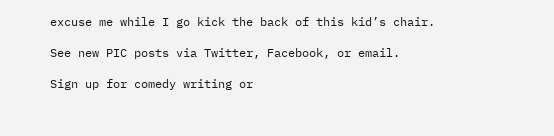excuse me while I go kick the back of this kid’s chair.

See new PIC posts via Twitter, Facebook, or email.

Sign up for comedy writing or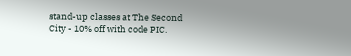stand-up classes at The Second City - 10% off with code PIC.